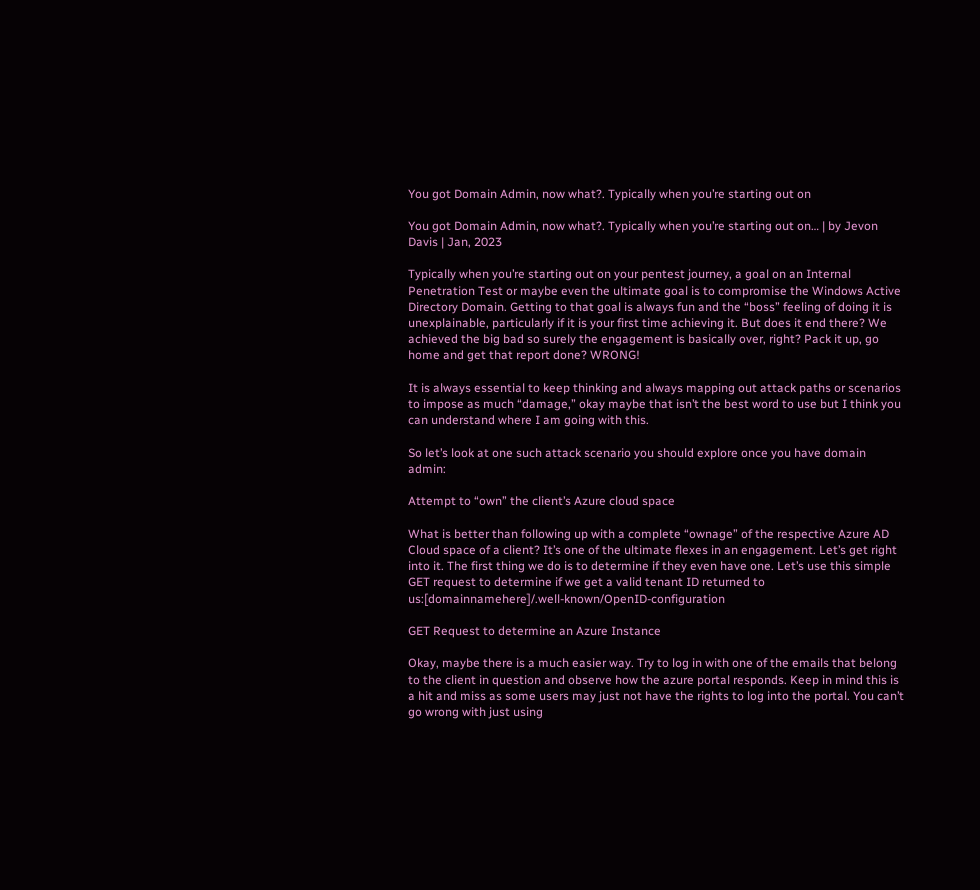You got Domain Admin, now what?. Typically when you’re starting out on

You got Domain Admin, now what?. Typically when you’re starting out on… | by Jevon Davis | Jan, 2023

Typically when you’re starting out on your pentest journey, a goal on an Internal Penetration Test or maybe even the ultimate goal is to compromise the Windows Active Directory Domain. Getting to that goal is always fun and the “boss” feeling of doing it is unexplainable, particularly if it is your first time achieving it. But does it end there? We achieved the big bad so surely the engagement is basically over, right? Pack it up, go home and get that report done? WRONG!

It is always essential to keep thinking and always mapping out attack paths or scenarios to impose as much “damage,” okay maybe that isn’t the best word to use but I think you can understand where I am going with this.

So let’s look at one such attack scenario you should explore once you have domain admin:

Attempt to “own” the client’s Azure cloud space

What is better than following up with a complete “ownage” of the respective Azure AD Cloud space of a client? It’s one of the ultimate flexes in an engagement. Let’s get right into it. The first thing we do is to determine if they even have one. Let’s use this simple GET request to determine if we get a valid tenant ID returned to us:[domainnamehere]/.well-known/OpenID-configuration

GET Request to determine an Azure Instance

Okay, maybe there is a much easier way. Try to log in with one of the emails that belong to the client in question and observe how the azure portal responds. Keep in mind this is a hit and miss as some users may just not have the rights to log into the portal. You can’t go wrong with just using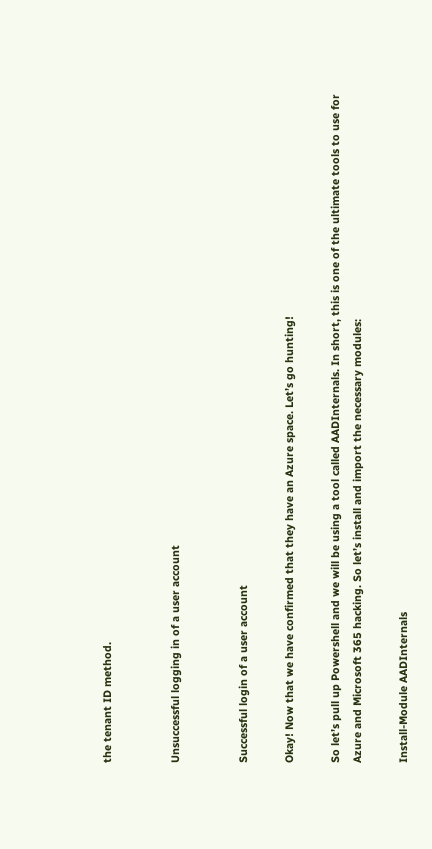the tenant ID method.


Unsuccessful logging in of a user account


Successful login of a user account

Okay! Now that we have confirmed that they have an Azure space. Let’s go hunting!

So let’s pull up Powershell and we will be using a tool called AADInternals. In short, this is one of the ultimate tools to use for Azure and Microsoft 365 hacking. So let’s install and import the necessary modules:

Install-Module AADInternals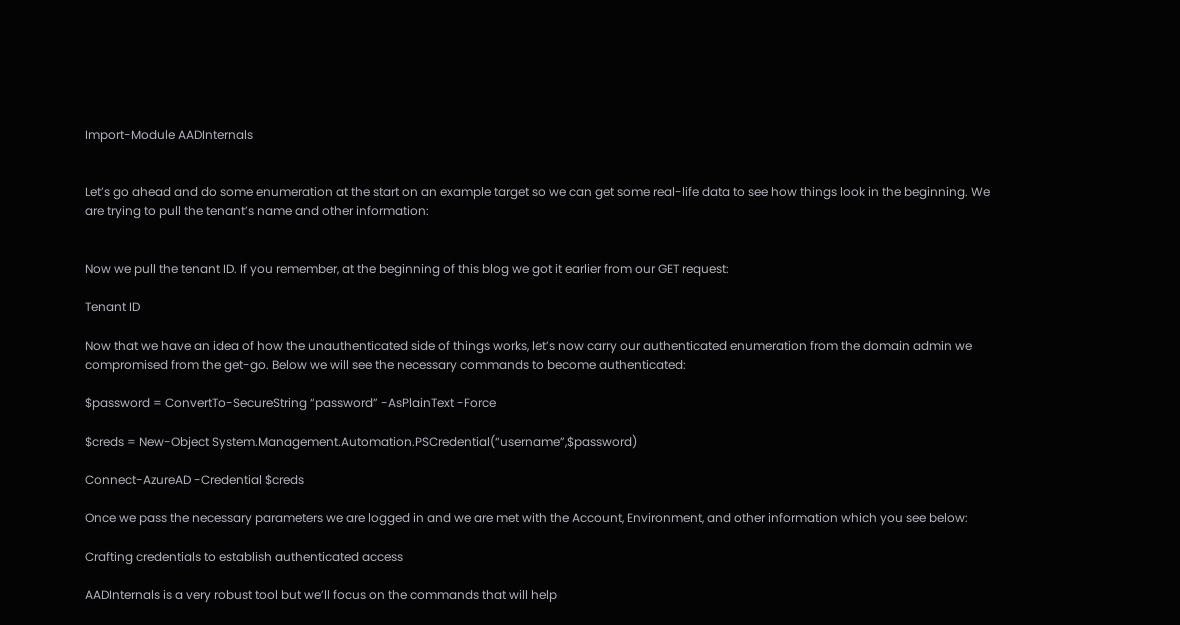Import-Module AADInternals


Let’s go ahead and do some enumeration at the start on an example target so we can get some real-life data to see how things look in the beginning. We are trying to pull the tenant’s name and other information:


Now we pull the tenant ID. If you remember, at the beginning of this blog we got it earlier from our GET request:

Tenant ID

Now that we have an idea of how the unauthenticated side of things works, let’s now carry our authenticated enumeration from the domain admin we compromised from the get-go. Below we will see the necessary commands to become authenticated:

$password = ConvertTo-SecureString “password” -AsPlainText -Force

$creds = New-Object System.Management.Automation.PSCredential(“username”,$password)

Connect-AzureAD -Credential $creds

Once we pass the necessary parameters we are logged in and we are met with the Account, Environment, and other information which you see below:

Crafting credentials to establish authenticated access

AADInternals is a very robust tool but we’ll focus on the commands that will help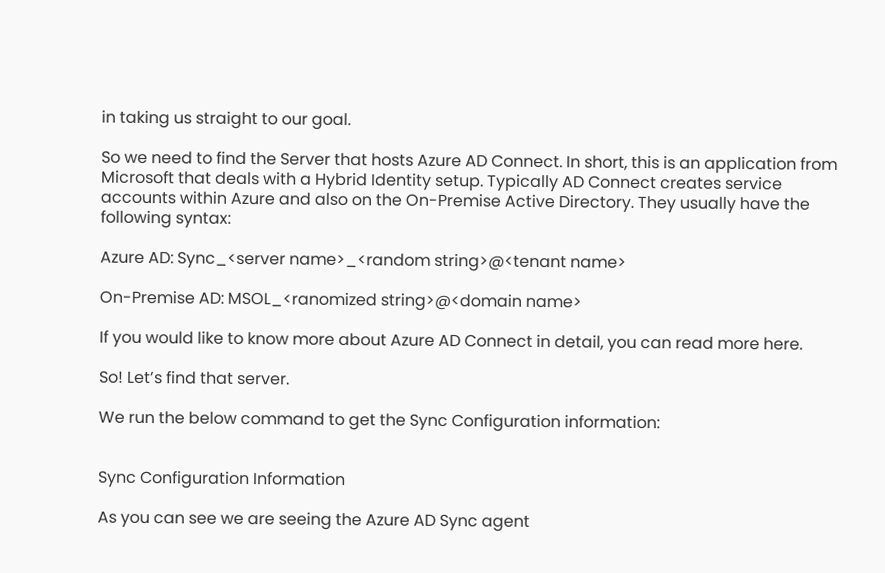in taking us straight to our goal.

So we need to find the Server that hosts Azure AD Connect. In short, this is an application from Microsoft that deals with a Hybrid Identity setup. Typically AD Connect creates service accounts within Azure and also on the On-Premise Active Directory. They usually have the following syntax:

Azure AD: Sync_<server name>_<random string>@<tenant name>

On-Premise AD: MSOL_<ranomized string>@<domain name>

If you would like to know more about Azure AD Connect in detail, you can read more here.

So! Let’s find that server.

We run the below command to get the Sync Configuration information:


Sync Configuration Information

As you can see we are seeing the Azure AD Sync agent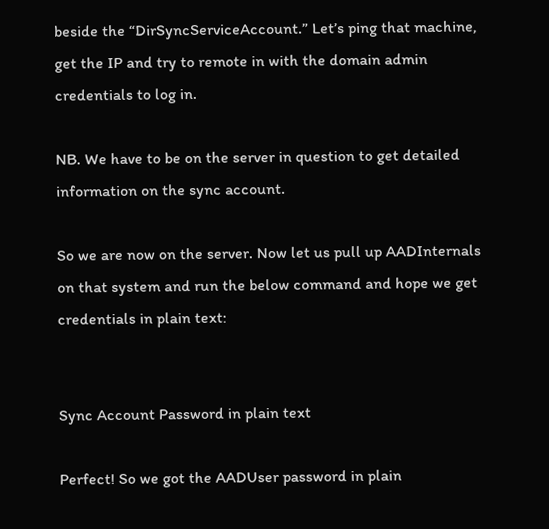beside the “DirSyncServiceAccount.” Let’s ping that machine, get the IP and try to remote in with the domain admin credentials to log in.

NB. We have to be on the server in question to get detailed information on the sync account.

So we are now on the server. Now let us pull up AADInternals on that system and run the below command and hope we get credentials in plain text:


Sync Account Password in plain text

Perfect! So we got the AADUser password in plain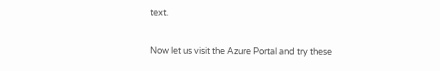text.

Now let us visit the Azure Portal and try these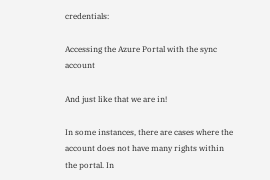credentials:

Accessing the Azure Portal with the sync account

And just like that we are in!

In some instances, there are cases where the account does not have many rights within the portal. In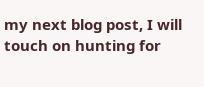my next blog post, I will touch on hunting for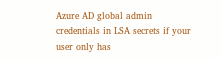Azure AD global admin credentials in LSA secrets if your user only has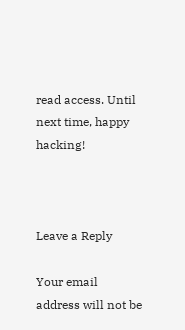read access. Until next time, happy hacking!



Leave a Reply

Your email address will not be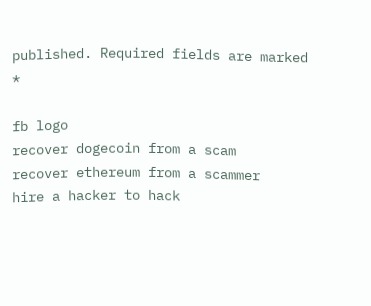published. Required fields are marked *

fb logo
recover dogecoin from a scam
recover ethereum from a scammer
hire a hacker to hack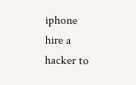iphone
hire a hacker to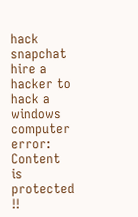hack snapchat
hire a hacker to hack a windows computer
error: Content is protected !!